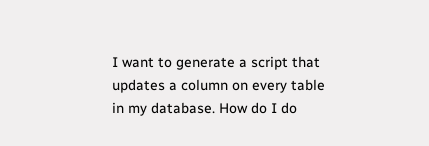I want to generate a script that updates a column on every table in my database. How do I do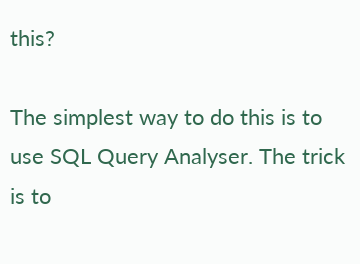this?

The simplest way to do this is to use SQL Query Analyser. The trick is to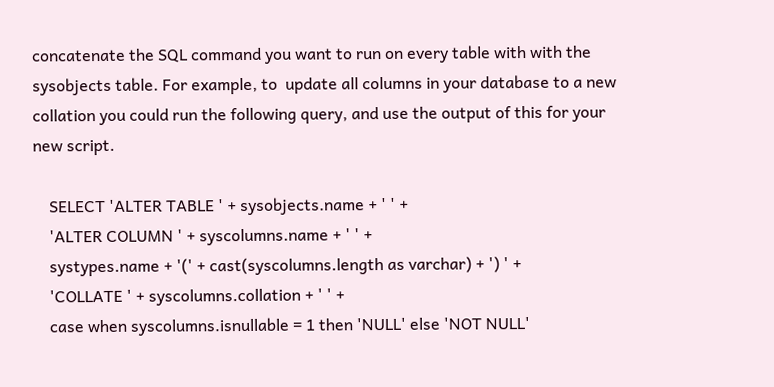concatenate the SQL command you want to run on every table with with the sysobjects table. For example, to  update all columns in your database to a new collation you could run the following query, and use the output of this for your new script.

    SELECT 'ALTER TABLE ' + sysobjects.name + ' ' +
    'ALTER COLUMN ' + syscolumns.name + ' ' +
    systypes.name + '(' + cast(syscolumns.length as varchar) + ') ' +
    'COLLATE ' + syscolumns.collation + ' ' +
    case when syscolumns.isnullable = 1 then 'NULL' else 'NOT NULL'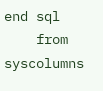end sql
    from syscolumns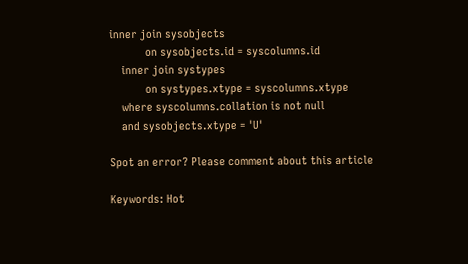inner join sysobjects
            on sysobjects.id = syscolumns.id
    inner join systypes
            on systypes.xtype = syscolumns.xtype
    where syscolumns.collation is not null
    and sysobjects.xtype = 'U'

Spot an error? Please comment about this article

Keywords: Hot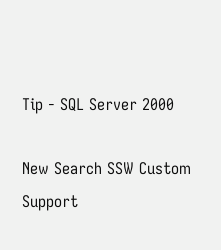Tip - SQL Server 2000

New Search SSW Custom Support